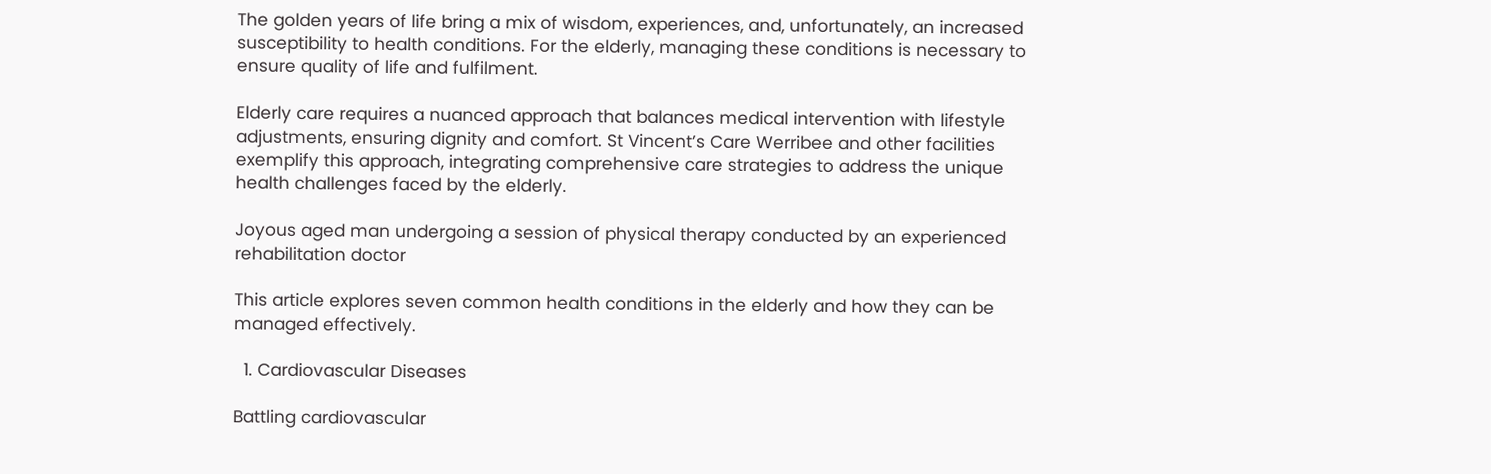The golden years of life bring a mix of wisdom, experiences, and, unfortunately, an increased susceptibility to health conditions. For the elderly, managing these conditions is necessary to ensure quality of life and fulfilment.

Elderly care requires a nuanced approach that balances medical intervention with lifestyle adjustments, ensuring dignity and comfort. St Vincent’s Care Werribee and other facilities exemplify this approach, integrating comprehensive care strategies to address the unique health challenges faced by the elderly.

Joyous aged man undergoing a session of physical therapy conducted by an experienced rehabilitation doctor

This article explores seven common health conditions in the elderly and how they can be managed effectively.

  1. Cardiovascular Diseases

Battling cardiovascular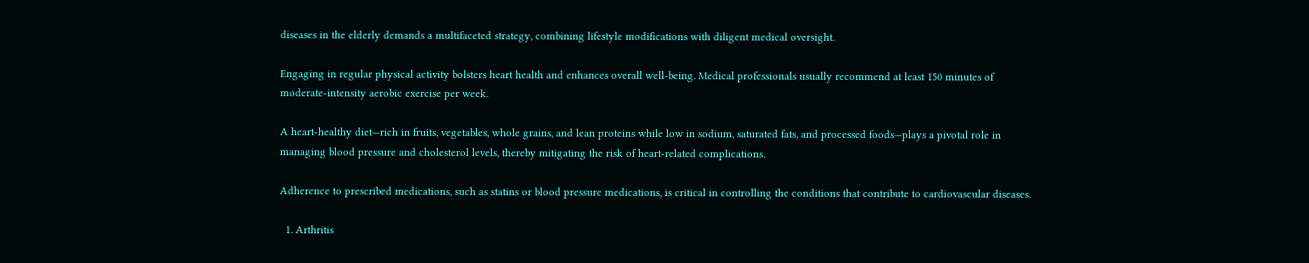diseases in the elderly demands a multifaceted strategy, combining lifestyle modifications with diligent medical oversight.

Engaging in regular physical activity bolsters heart health and enhances overall well-being. Medical professionals usually recommend at least 150 minutes of moderate-intensity aerobic exercise per week.

A heart-healthy diet—rich in fruits, vegetables, whole grains, and lean proteins while low in sodium, saturated fats, and processed foods—plays a pivotal role in managing blood pressure and cholesterol levels, thereby mitigating the risk of heart-related complications.

Adherence to prescribed medications, such as statins or blood pressure medications, is critical in controlling the conditions that contribute to cardiovascular diseases.

  1. Arthritis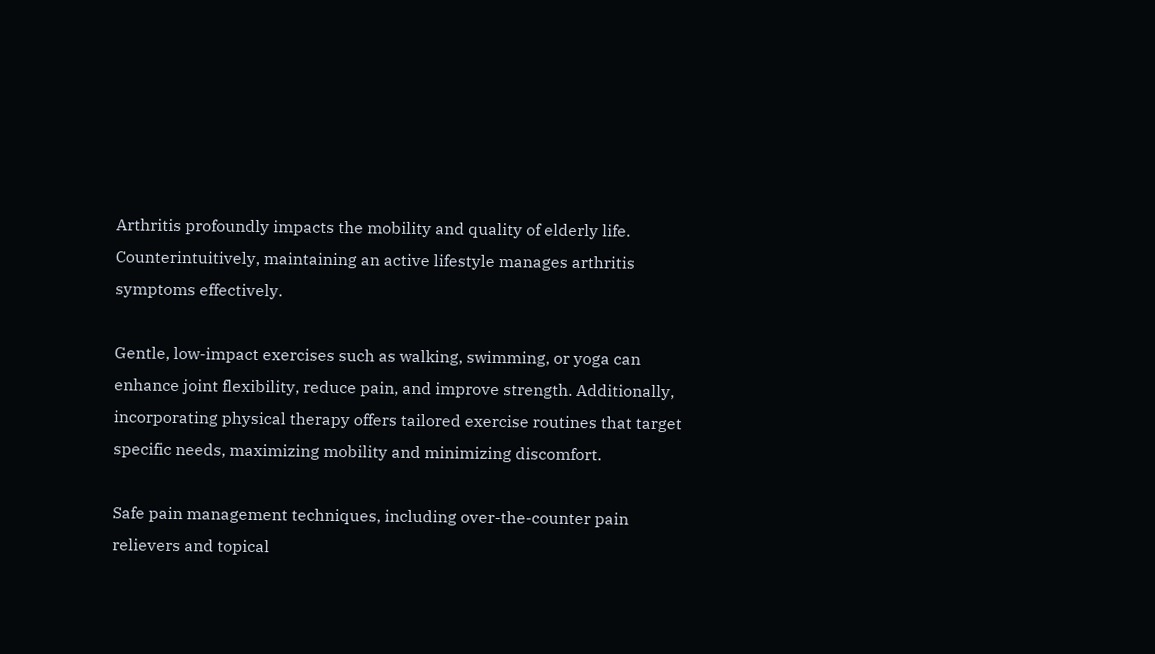Arthritis profoundly impacts the mobility and quality of elderly life. Counterintuitively, maintaining an active lifestyle manages arthritis symptoms effectively.

Gentle, low-impact exercises such as walking, swimming, or yoga can enhance joint flexibility, reduce pain, and improve strength. Additionally, incorporating physical therapy offers tailored exercise routines that target specific needs, maximizing mobility and minimizing discomfort.

Safe pain management techniques, including over-the-counter pain relievers and topical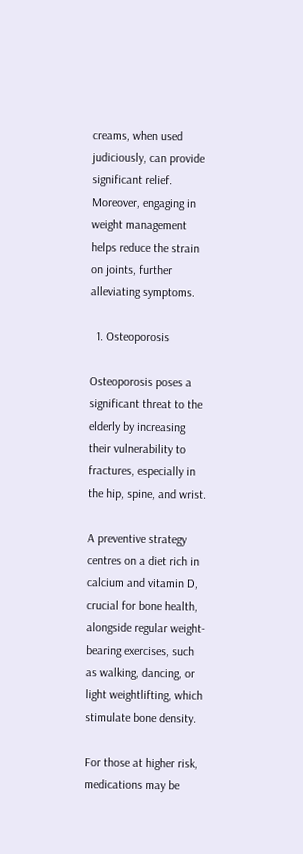creams, when used judiciously, can provide significant relief. Moreover, engaging in weight management helps reduce the strain on joints, further alleviating symptoms.

  1. Osteoporosis

Osteoporosis poses a significant threat to the elderly by increasing their vulnerability to fractures, especially in the hip, spine, and wrist.

A preventive strategy centres on a diet rich in calcium and vitamin D, crucial for bone health, alongside regular weight-bearing exercises, such as walking, dancing, or light weightlifting, which stimulate bone density.

For those at higher risk, medications may be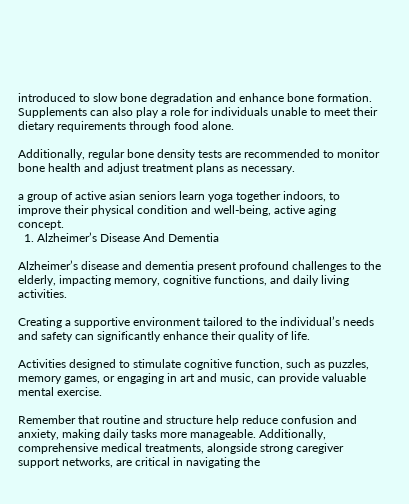introduced to slow bone degradation and enhance bone formation. Supplements can also play a role for individuals unable to meet their dietary requirements through food alone.

Additionally, regular bone density tests are recommended to monitor bone health and adjust treatment plans as necessary.

a group of active asian seniors learn yoga together indoors, to improve their physical condition and well-being, active aging concept.
  1. Alzheimer’s Disease And Dementia

Alzheimer’s disease and dementia present profound challenges to the elderly, impacting memory, cognitive functions, and daily living activities.

Creating a supportive environment tailored to the individual’s needs and safety can significantly enhance their quality of life.

Activities designed to stimulate cognitive function, such as puzzles, memory games, or engaging in art and music, can provide valuable mental exercise.

Remember that routine and structure help reduce confusion and anxiety, making daily tasks more manageable. Additionally, comprehensive medical treatments, alongside strong caregiver support networks, are critical in navigating the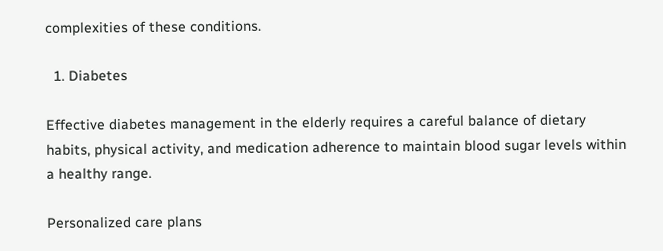complexities of these conditions.

  1. Diabetes

Effective diabetes management in the elderly requires a careful balance of dietary habits, physical activity, and medication adherence to maintain blood sugar levels within a healthy range.

Personalized care plans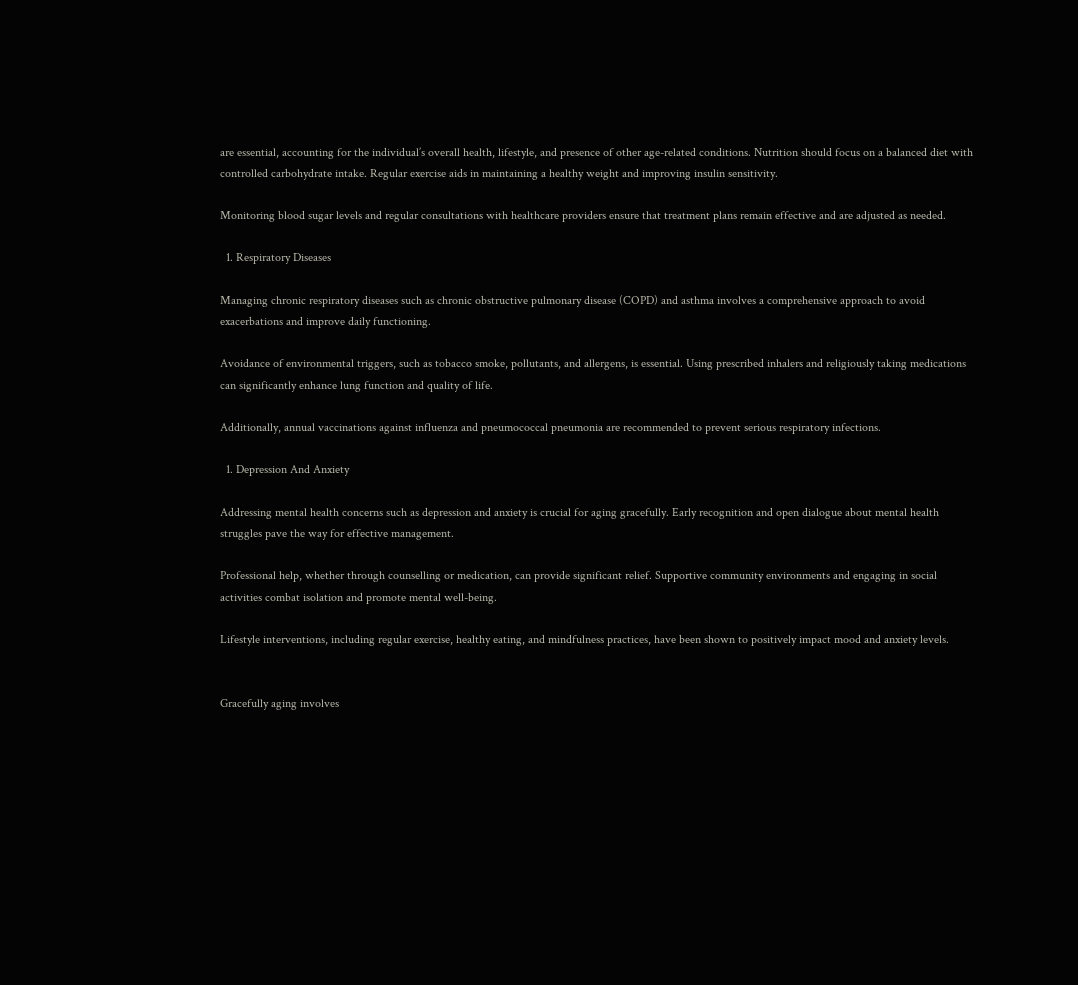are essential, accounting for the individual’s overall health, lifestyle, and presence of other age-related conditions. Nutrition should focus on a balanced diet with controlled carbohydrate intake. Regular exercise aids in maintaining a healthy weight and improving insulin sensitivity.

Monitoring blood sugar levels and regular consultations with healthcare providers ensure that treatment plans remain effective and are adjusted as needed.

  1. Respiratory Diseases

Managing chronic respiratory diseases such as chronic obstructive pulmonary disease (COPD) and asthma involves a comprehensive approach to avoid exacerbations and improve daily functioning.

Avoidance of environmental triggers, such as tobacco smoke, pollutants, and allergens, is essential. Using prescribed inhalers and religiously taking medications can significantly enhance lung function and quality of life.

Additionally, annual vaccinations against influenza and pneumococcal pneumonia are recommended to prevent serious respiratory infections.

  1. Depression And Anxiety

Addressing mental health concerns such as depression and anxiety is crucial for aging gracefully. Early recognition and open dialogue about mental health struggles pave the way for effective management.

Professional help, whether through counselling or medication, can provide significant relief. Supportive community environments and engaging in social activities combat isolation and promote mental well-being.

Lifestyle interventions, including regular exercise, healthy eating, and mindfulness practices, have been shown to positively impact mood and anxiety levels.


Gracefully aging involves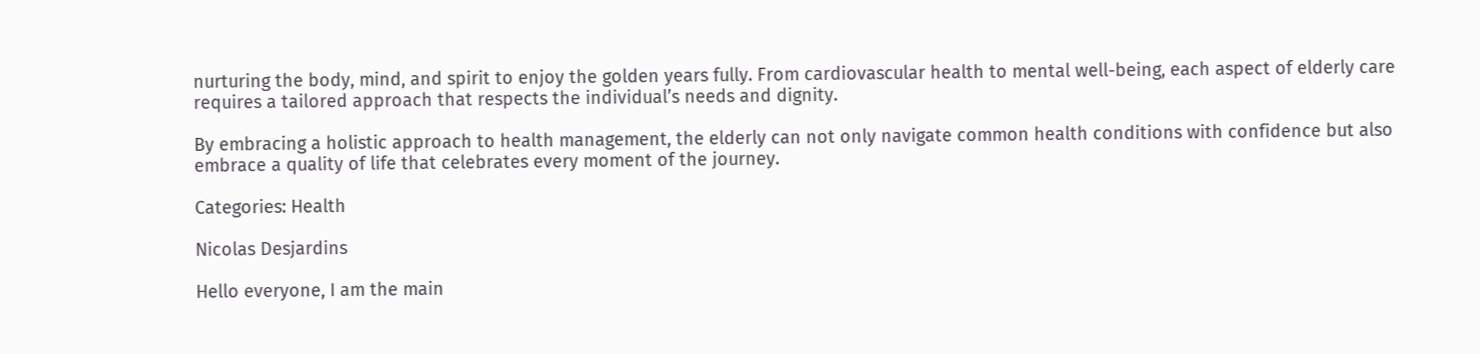nurturing the body, mind, and spirit to enjoy the golden years fully. From cardiovascular health to mental well-being, each aspect of elderly care requires a tailored approach that respects the individual’s needs and dignity.

By embracing a holistic approach to health management, the elderly can not only navigate common health conditions with confidence but also embrace a quality of life that celebrates every moment of the journey.

Categories: Health

Nicolas Desjardins

Hello everyone, I am the main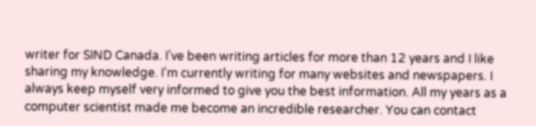writer for SIND Canada. I've been writing articles for more than 12 years and I like sharing my knowledge. I'm currently writing for many websites and newspapers. I always keep myself very informed to give you the best information. All my years as a computer scientist made me become an incredible researcher. You can contact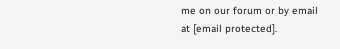me on our forum or by email at [email protected].